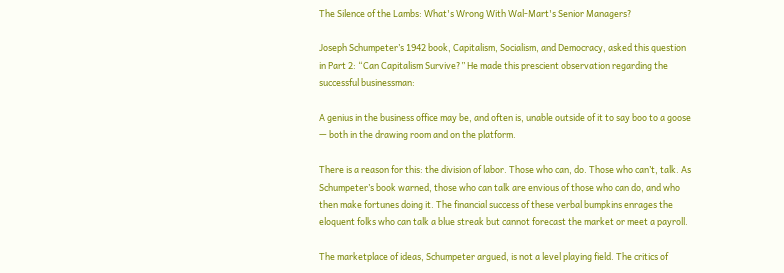The Silence of the Lambs: What's Wrong With Wal-Mart's Senior Managers?

Joseph Schumpeter’s 1942 book, Capitalism, Socialism, and Democracy, asked this question in Part 2: “Can Capitalism Survive?” He made this prescient observation regarding the successful businessman:

A genius in the business office may be, and often is, unable outside of it to say boo to a goose — both in the drawing room and on the platform.

There is a reason for this: the division of labor. Those who can, do. Those who can’t, talk. As Schumpeter’s book warned, those who can talk are envious of those who can do, and who then make fortunes doing it. The financial success of these verbal bumpkins enrages the eloquent folks who can talk a blue streak but cannot forecast the market or meet a payroll.

The marketplace of ideas, Schumpeter argued, is not a level playing field. The critics of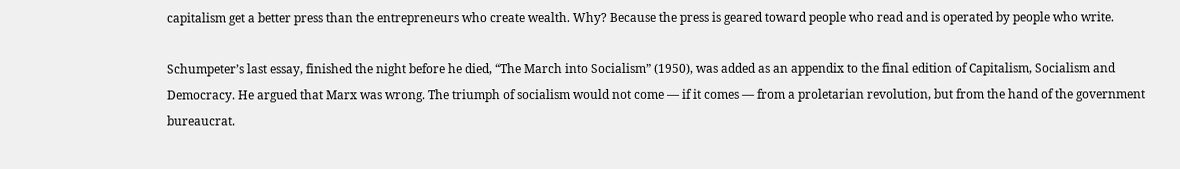capitalism get a better press than the entrepreneurs who create wealth. Why? Because the press is geared toward people who read and is operated by people who write.

Schumpeter’s last essay, finished the night before he died, “The March into Socialism” (1950), was added as an appendix to the final edition of Capitalism, Socialism and Democracy. He argued that Marx was wrong. The triumph of socialism would not come — if it comes — from a proletarian revolution, but from the hand of the government bureaucrat.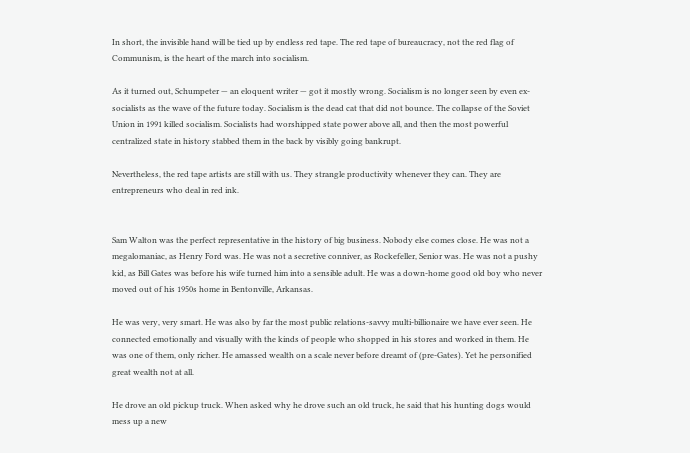In short, the invisible hand will be tied up by endless red tape. The red tape of bureaucracy, not the red flag of Communism, is the heart of the march into socialism.

As it turned out, Schumpeter — an eloquent writer — got it mostly wrong. Socialism is no longer seen by even ex-socialists as the wave of the future today. Socialism is the dead cat that did not bounce. The collapse of the Soviet Union in 1991 killed socialism. Socialists had worshipped state power above all, and then the most powerful centralized state in history stabbed them in the back by visibly going bankrupt.

Nevertheless, the red tape artists are still with us. They strangle productivity whenever they can. They are entrepreneurs who deal in red ink.


Sam Walton was the perfect representative in the history of big business. Nobody else comes close. He was not a megalomaniac, as Henry Ford was. He was not a secretive conniver, as Rockefeller, Senior was. He was not a pushy kid, as Bill Gates was before his wife turned him into a sensible adult. He was a down-home good old boy who never moved out of his 1950s home in Bentonville, Arkansas.

He was very, very smart. He was also by far the most public relations-savvy multi-billionaire we have ever seen. He connected emotionally and visually with the kinds of people who shopped in his stores and worked in them. He was one of them, only richer. He amassed wealth on a scale never before dreamt of (pre-Gates). Yet he personified great wealth not at all.

He drove an old pickup truck. When asked why he drove such an old truck, he said that his hunting dogs would mess up a new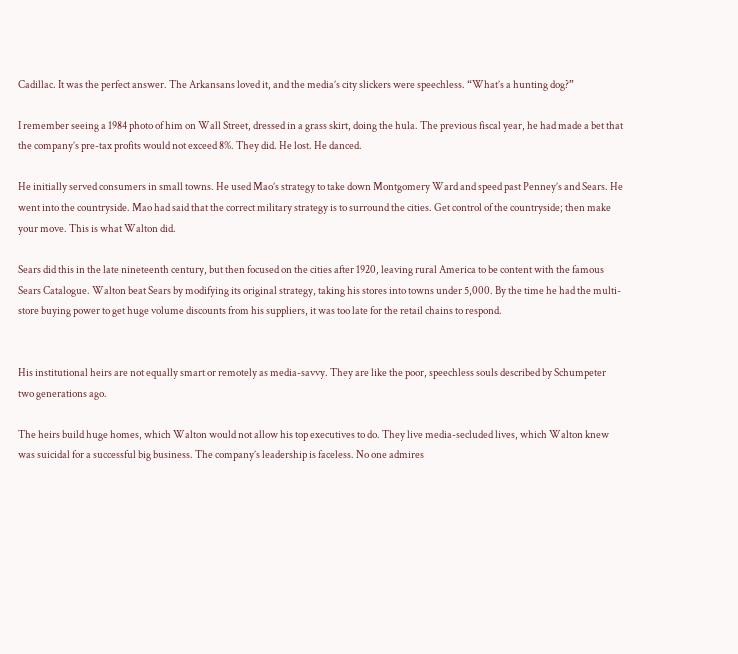Cadillac. It was the perfect answer. The Arkansans loved it, and the media’s city slickers were speechless. “What’s a hunting dog?”

I remember seeing a 1984 photo of him on Wall Street, dressed in a grass skirt, doing the hula. The previous fiscal year, he had made a bet that the company’s pre-tax profits would not exceed 8%. They did. He lost. He danced.

He initially served consumers in small towns. He used Mao’s strategy to take down Montgomery Ward and speed past Penney’s and Sears. He went into the countryside. Mao had said that the correct military strategy is to surround the cities. Get control of the countryside; then make your move. This is what Walton did.

Sears did this in the late nineteenth century, but then focused on the cities after 1920, leaving rural America to be content with the famous Sears Catalogue. Walton beat Sears by modifying its original strategy, taking his stores into towns under 5,000. By the time he had the multi-store buying power to get huge volume discounts from his suppliers, it was too late for the retail chains to respond.


His institutional heirs are not equally smart or remotely as media-savvy. They are like the poor, speechless souls described by Schumpeter two generations ago.

The heirs build huge homes, which Walton would not allow his top executives to do. They live media-secluded lives, which Walton knew was suicidal for a successful big business. The company’s leadership is faceless. No one admires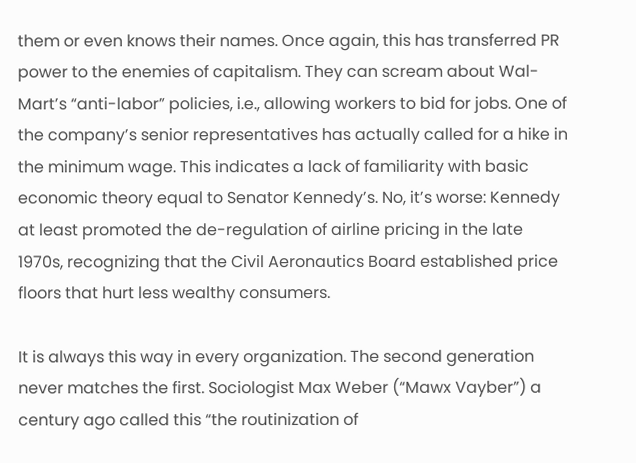them or even knows their names. Once again, this has transferred PR power to the enemies of capitalism. They can scream about Wal-Mart’s “anti-labor” policies, i.e., allowing workers to bid for jobs. One of the company’s senior representatives has actually called for a hike in the minimum wage. This indicates a lack of familiarity with basic economic theory equal to Senator Kennedy’s. No, it’s worse: Kennedy at least promoted the de-regulation of airline pricing in the late 1970s, recognizing that the Civil Aeronautics Board established price floors that hurt less wealthy consumers.

It is always this way in every organization. The second generation never matches the first. Sociologist Max Weber (“Mawx Vayber”) a century ago called this “the routinization of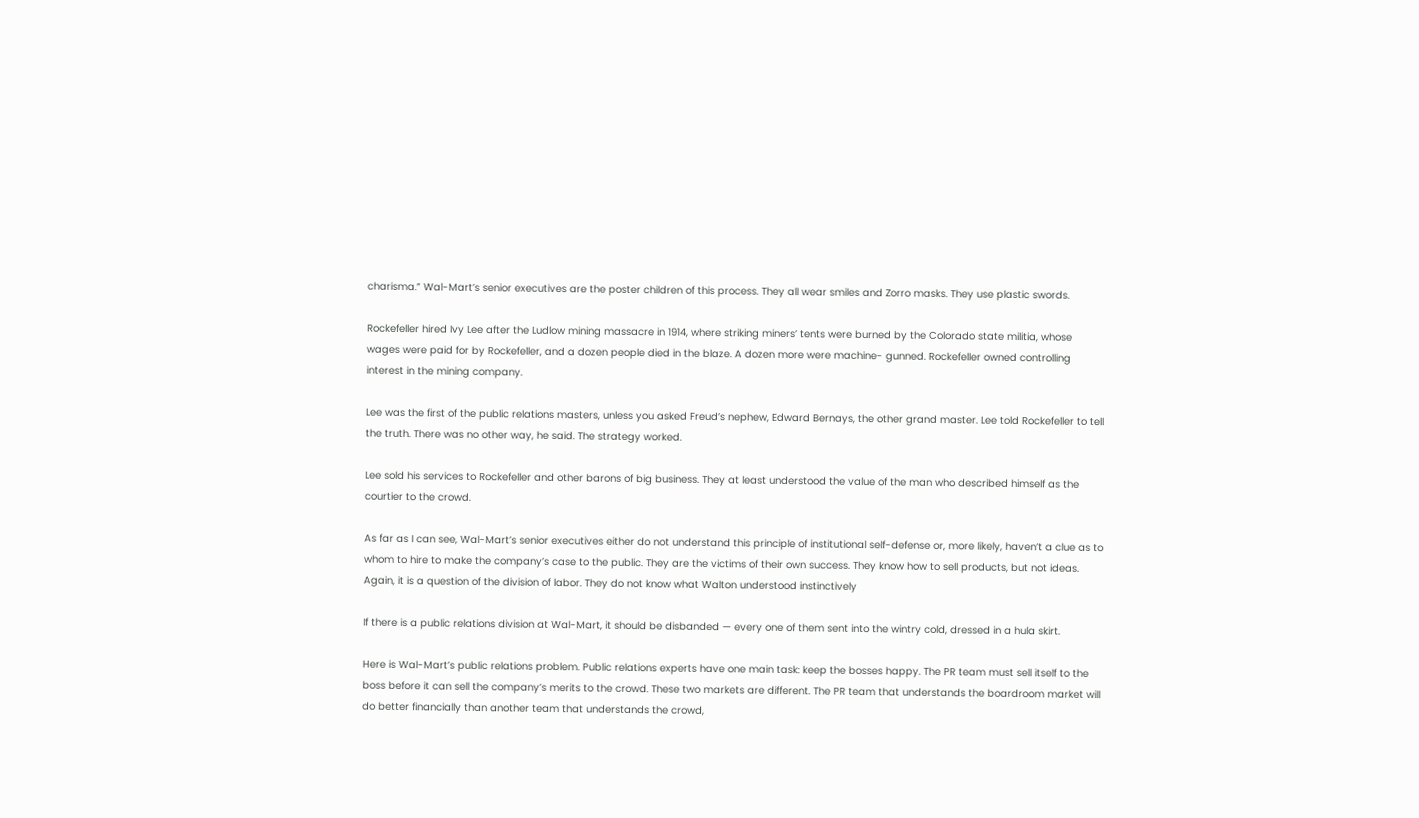charisma.” Wal-Mart’s senior executives are the poster children of this process. They all wear smiles and Zorro masks. They use plastic swords.

Rockefeller hired Ivy Lee after the Ludlow mining massacre in 1914, where striking miners’ tents were burned by the Colorado state militia, whose wages were paid for by Rockefeller, and a dozen people died in the blaze. A dozen more were machine- gunned. Rockefeller owned controlling interest in the mining company.

Lee was the first of the public relations masters, unless you asked Freud’s nephew, Edward Bernays, the other grand master. Lee told Rockefeller to tell the truth. There was no other way, he said. The strategy worked.

Lee sold his services to Rockefeller and other barons of big business. They at least understood the value of the man who described himself as the courtier to the crowd.

As far as I can see, Wal-Mart’s senior executives either do not understand this principle of institutional self-defense or, more likely, haven’t a clue as to whom to hire to make the company’s case to the public. They are the victims of their own success. They know how to sell products, but not ideas. Again, it is a question of the division of labor. They do not know what Walton understood instinctively

If there is a public relations division at Wal-Mart, it should be disbanded — every one of them sent into the wintry cold, dressed in a hula skirt.

Here is Wal-Mart’s public relations problem. Public relations experts have one main task: keep the bosses happy. The PR team must sell itself to the boss before it can sell the company’s merits to the crowd. These two markets are different. The PR team that understands the boardroom market will do better financially than another team that understands the crowd,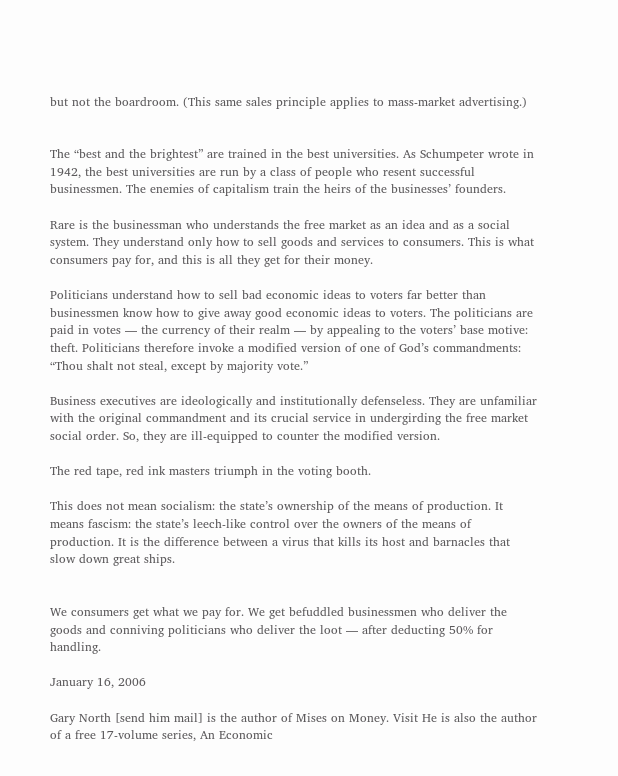but not the boardroom. (This same sales principle applies to mass-market advertising.)


The “best and the brightest” are trained in the best universities. As Schumpeter wrote in 1942, the best universities are run by a class of people who resent successful businessmen. The enemies of capitalism train the heirs of the businesses’ founders.

Rare is the businessman who understands the free market as an idea and as a social system. They understand only how to sell goods and services to consumers. This is what consumers pay for, and this is all they get for their money.

Politicians understand how to sell bad economic ideas to voters far better than businessmen know how to give away good economic ideas to voters. The politicians are paid in votes — the currency of their realm — by appealing to the voters’ base motive: theft. Politicians therefore invoke a modified version of one of God’s commandments: “Thou shalt not steal, except by majority vote.”

Business executives are ideologically and institutionally defenseless. They are unfamiliar with the original commandment and its crucial service in undergirding the free market social order. So, they are ill-equipped to counter the modified version.

The red tape, red ink masters triumph in the voting booth.

This does not mean socialism: the state’s ownership of the means of production. It means fascism: the state’s leech-like control over the owners of the means of production. It is the difference between a virus that kills its host and barnacles that slow down great ships.


We consumers get what we pay for. We get befuddled businessmen who deliver the goods and conniving politicians who deliver the loot — after deducting 50% for handling.

January 16, 2006

Gary North [send him mail] is the author of Mises on Money. Visit He is also the author of a free 17-volume series, An Economic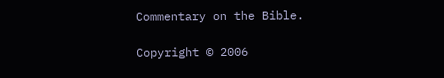Commentary on the Bible.

Copyright © 2006